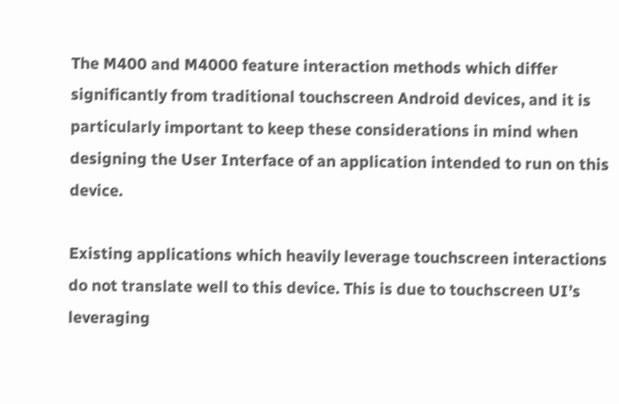The M400 and M4000 feature interaction methods which differ significantly from traditional touchscreen Android devices, and it is particularly important to keep these considerations in mind when designing the User Interface of an application intended to run on this device.

Existing applications which heavily leverage touchscreen interactions do not translate well to this device. This is due to touchscreen UI’s leveraging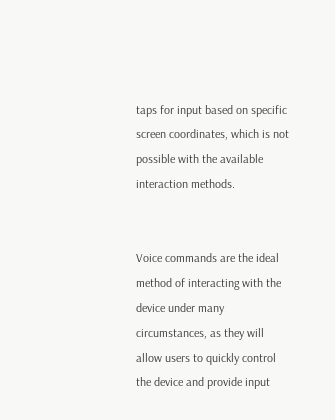taps for input based on specific screen coordinates, which is not possible with the available interaction methods.


Voice commands are the ideal method of interacting with the device under many circumstances, as they will allow users to quickly control the device and provide input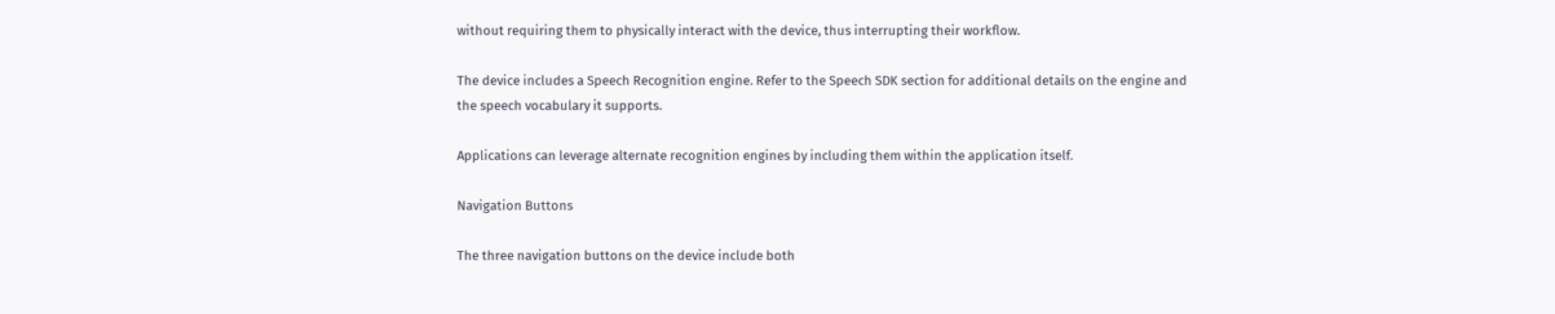without requiring them to physically interact with the device, thus interrupting their workflow.

The device includes a Speech Recognition engine. Refer to the Speech SDK section for additional details on the engine and the speech vocabulary it supports.

Applications can leverage alternate recognition engines by including them within the application itself.

Navigation Buttons

The three navigation buttons on the device include both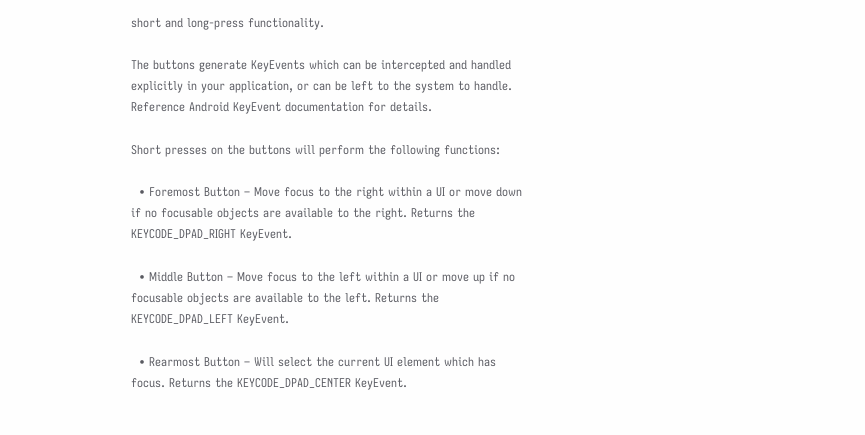short and long-press functionality.

The buttons generate KeyEvents which can be intercepted and handled explicitly in your application, or can be left to the system to handle. Reference Android KeyEvent documentation for details.

Short presses on the buttons will perform the following functions:

  • Foremost Button – Move focus to the right within a UI or move down if no focusable objects are available to the right. Returns the KEYCODE_DPAD_RIGHT KeyEvent.

  • Middle Button – Move focus to the left within a UI or move up if no focusable objects are available to the left. Returns the KEYCODE_DPAD_LEFT KeyEvent.

  • Rearmost Button – Will select the current UI element which has focus. Returns the KEYCODE_DPAD_CENTER KeyEvent.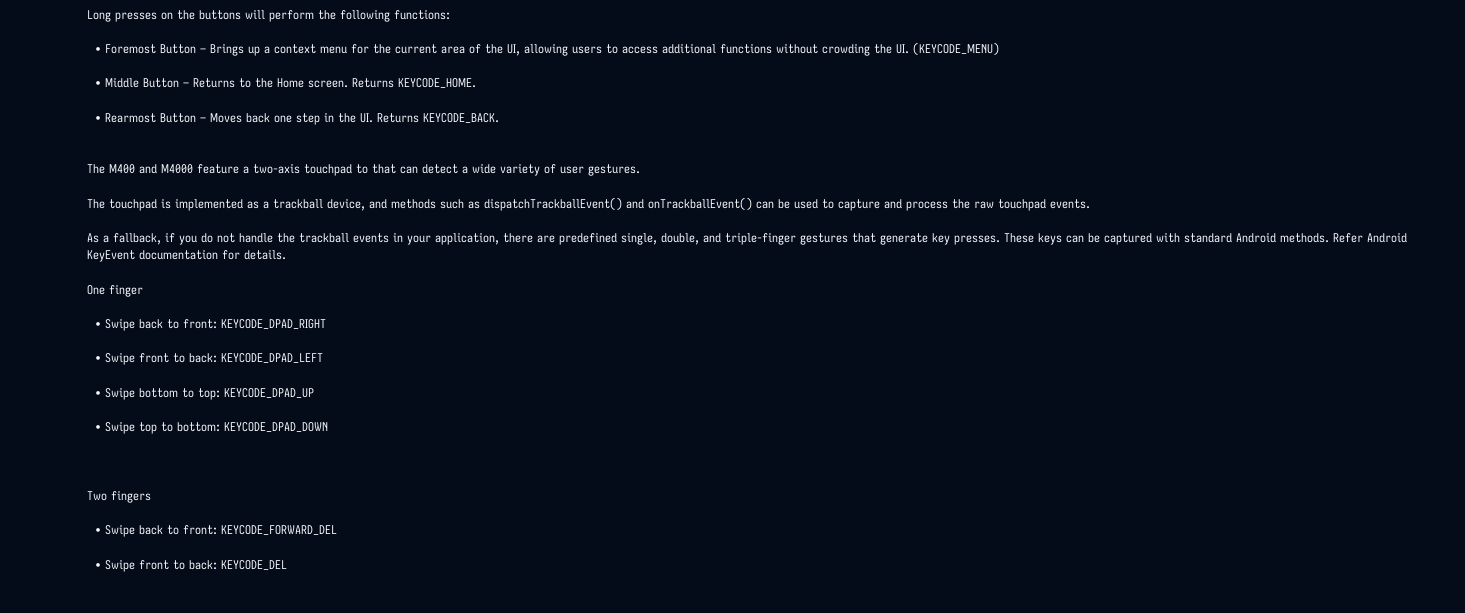Long presses on the buttons will perform the following functions:

  • Foremost Button – Brings up a context menu for the current area of the UI, allowing users to access additional functions without crowding the UI. (KEYCODE_MENU)

  • Middle Button – Returns to the Home screen. Returns KEYCODE_HOME.

  • Rearmost Button – Moves back one step in the UI. Returns KEYCODE_BACK.


The M400 and M4000 feature a two-axis touchpad to that can detect a wide variety of user gestures.

The touchpad is implemented as a trackball device, and methods such as dispatchTrackballEvent() and onTrackballEvent() can be used to capture and process the raw touchpad events.

As a fallback, if you do not handle the trackball events in your application, there are predefined single, double, and triple-finger gestures that generate key presses. These keys can be captured with standard Android methods. Refer Android KeyEvent documentation for details.

One finger

  • Swipe back to front: KEYCODE_DPAD_RIGHT

  • Swipe front to back: KEYCODE_DPAD_LEFT

  • Swipe bottom to top: KEYCODE_DPAD_UP

  • Swipe top to bottom: KEYCODE_DPAD_DOWN



Two fingers

  • Swipe back to front: KEYCODE_FORWARD_DEL

  • Swipe front to back: KEYCODE_DEL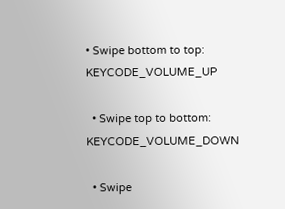• Swipe bottom to top: KEYCODE_VOLUME_UP

  • Swipe top to bottom: KEYCODE_VOLUME_DOWN

  • Swipe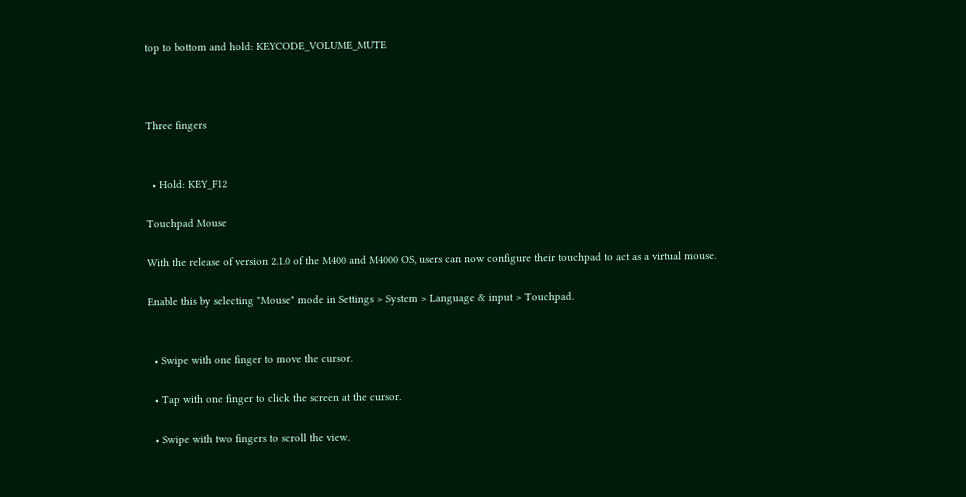top to bottom and hold: KEYCODE_VOLUME_MUTE



Three fingers


  • Hold: KEY_F12

Touchpad Mouse

With the release of version 2.1.0 of the M400 and M4000 OS, users can now configure their touchpad to act as a virtual mouse.

Enable this by selecting "Mouse" mode in Settings > System > Language & input > Touchpad.


  • Swipe with one finger to move the cursor.

  • Tap with one finger to click the screen at the cursor.

  • Swipe with two fingers to scroll the view.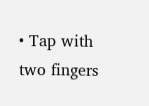• Tap with two fingers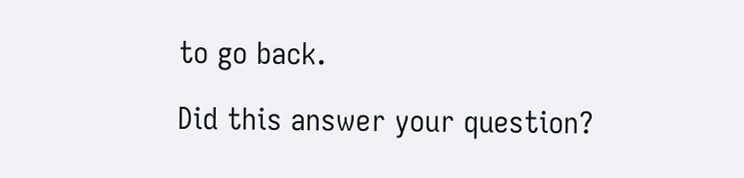to go back.

Did this answer your question?